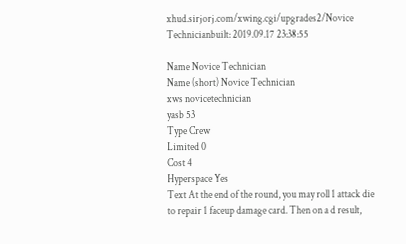xhud.sirjorj.com/xwing.cgi/upgrades2/Novice Technicianbuilt: 2019.09.17 23:38:55

Name Novice Technician
Name (short) Novice Technician
xws novicetechnician
yasb 53
Type Crew
Limited 0
Cost 4
Hyperspace Yes
Text At the end of the round, you may roll 1 attack die to repair 1 faceup damage card. Then on a d result,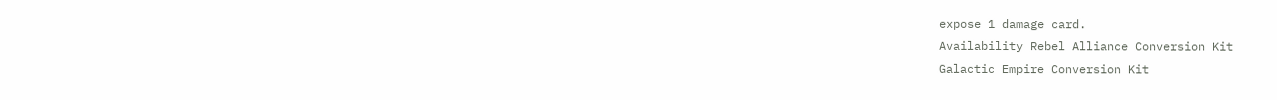expose 1 damage card.
Availability Rebel Alliance Conversion Kit
Galactic Empire Conversion Kit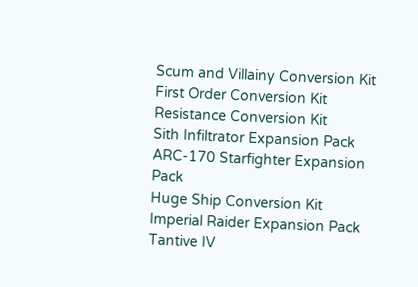Scum and Villainy Conversion Kit
First Order Conversion Kit
Resistance Conversion Kit
Sith Infiltrator Expansion Pack
ARC-170 Starfighter Expansion Pack
Huge Ship Conversion Kit
Imperial Raider Expansion Pack
Tantive IV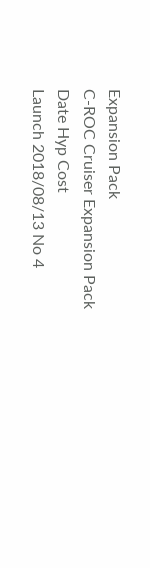Expansion Pack
C-ROC Cruiser Expansion Pack
Date Hyp Cost
Launch 2018/08/13 No 4